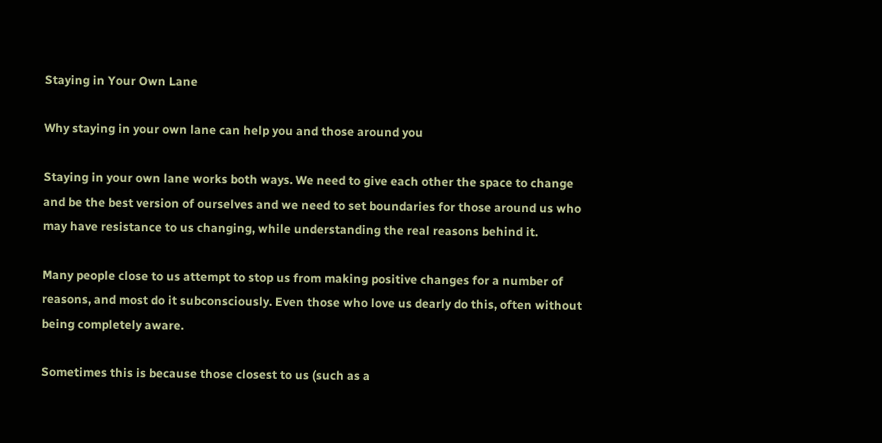Staying in Your Own Lane

Why staying in your own lane can help you and those around you

Staying in your own lane works both ways. We need to give each other the space to change and be the best version of ourselves and we need to set boundaries for those around us who may have resistance to us changing, while understanding the real reasons behind it.

Many people close to us attempt to stop us from making positive changes for a number of reasons, and most do it subconsciously. Even those who love us dearly do this, often without being completely aware.

Sometimes this is because those closest to us (such as a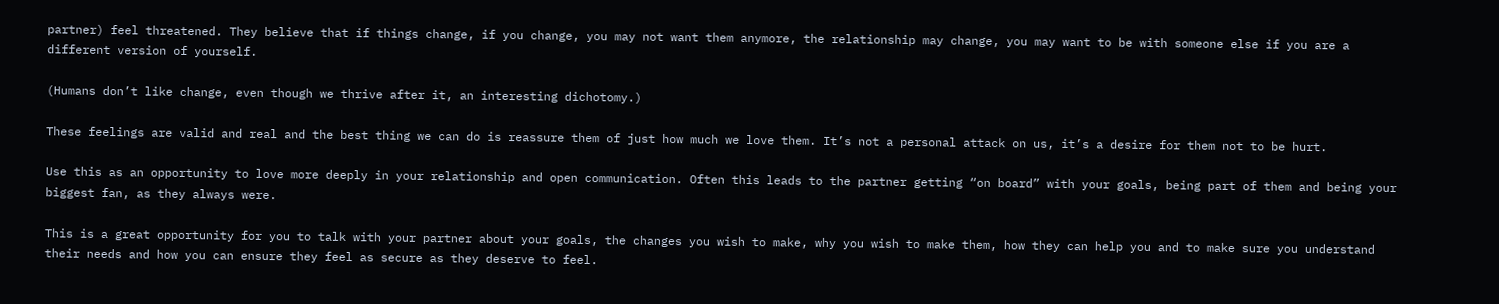partner) feel threatened. They believe that if things change, if you change, you may not want them anymore, the relationship may change, you may want to be with someone else if you are a different version of yourself.

(Humans don’t like change, even though we thrive after it, an interesting dichotomy.)

These feelings are valid and real and the best thing we can do is reassure them of just how much we love them. It’s not a personal attack on us, it’s a desire for them not to be hurt.

Use this as an opportunity to love more deeply in your relationship and open communication. Often this leads to the partner getting “on board” with your goals, being part of them and being your biggest fan, as they always were.

This is a great opportunity for you to talk with your partner about your goals, the changes you wish to make, why you wish to make them, how they can help you and to make sure you understand their needs and how you can ensure they feel as secure as they deserve to feel.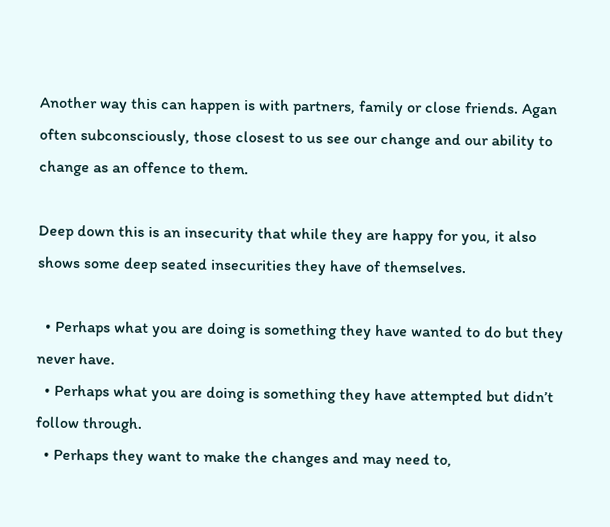Another way this can happen is with partners, family or close friends. Agan often subconsciously, those closest to us see our change and our ability to change as an offence to them.

Deep down this is an insecurity that while they are happy for you, it also shows some deep seated insecurities they have of themselves.

  • Perhaps what you are doing is something they have wanted to do but they never have.
  • Perhaps what you are doing is something they have attempted but didn’t follow through.
  • Perhaps they want to make the changes and may need to,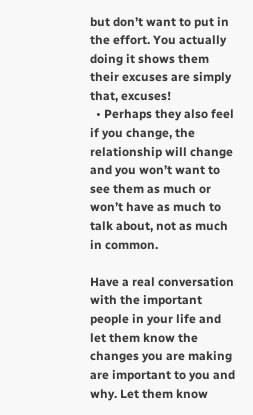but don’t want to put in the effort. You actually doing it shows them their excuses are simply that, excuses!
  • Perhaps they also feel if you change, the relationship will change and you won’t want to see them as much or won’t have as much to talk about, not as much in common.

Have a real conversation with the important people in your life and let them know the changes you are making are important to you and why. Let them know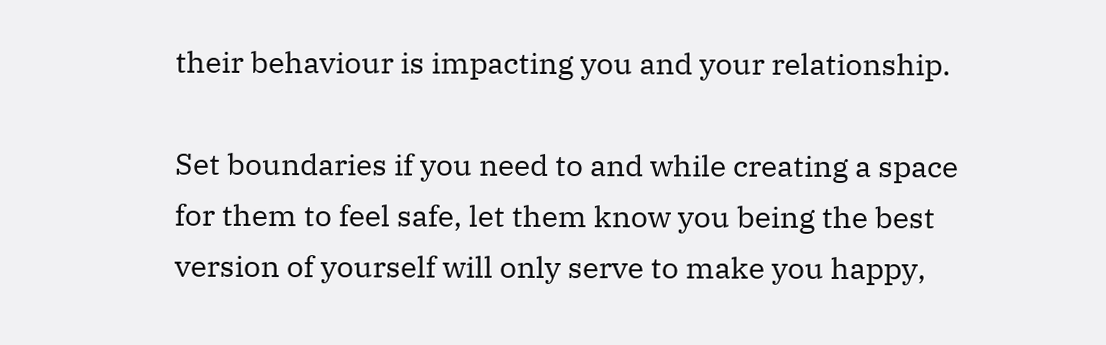their behaviour is impacting you and your relationship.

Set boundaries if you need to and while creating a space for them to feel safe, let them know you being the best version of yourself will only serve to make you happy,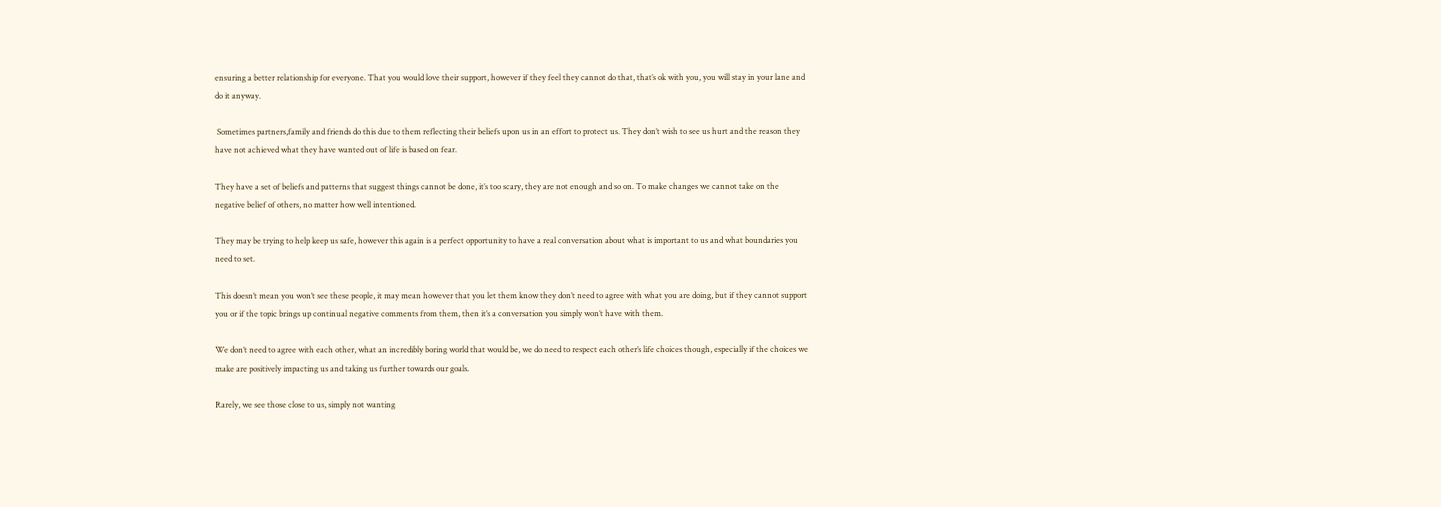ensuring a better relationship for everyone. That you would love their support, however if they feel they cannot do that, that’s ok with you, you will stay in your lane and do it anyway.

 Sometimes partners,family and friends do this due to them reflecting their beliefs upon us in an effort to protect us. They don’t wish to see us hurt and the reason they have not achieved what they have wanted out of life is based on fear.

They have a set of beliefs and patterns that suggest things cannot be done, it’s too scary, they are not enough and so on. To make changes we cannot take on the negative belief of others, no matter how well intentioned.

They may be trying to help keep us safe, however this again is a perfect opportunity to have a real conversation about what is important to us and what boundaries you need to set.

This doesn’t mean you won’t see these people, it may mean however that you let them know they don’t need to agree with what you are doing, but if they cannot support you or if the topic brings up continual negative comments from them, then it’s a conversation you simply won’t have with them.

We don’t need to agree with each other, what an incredibly boring world that would be, we do need to respect each other’s life choices though, especially if the choices we make are positively impacting us and taking us further towards our goals.

Rarely, we see those close to us, simply not wanting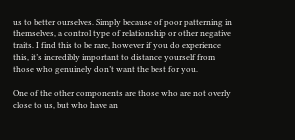us to better ourselves. Simply because of poor patterning in themselves, a control type of relationship or other negative traits. I find this to be rare, however if you do experience this, it’s incredibly important to distance yourself from those who genuinely don’t want the best for you.

One of the other components are those who are not overly close to us, but who have an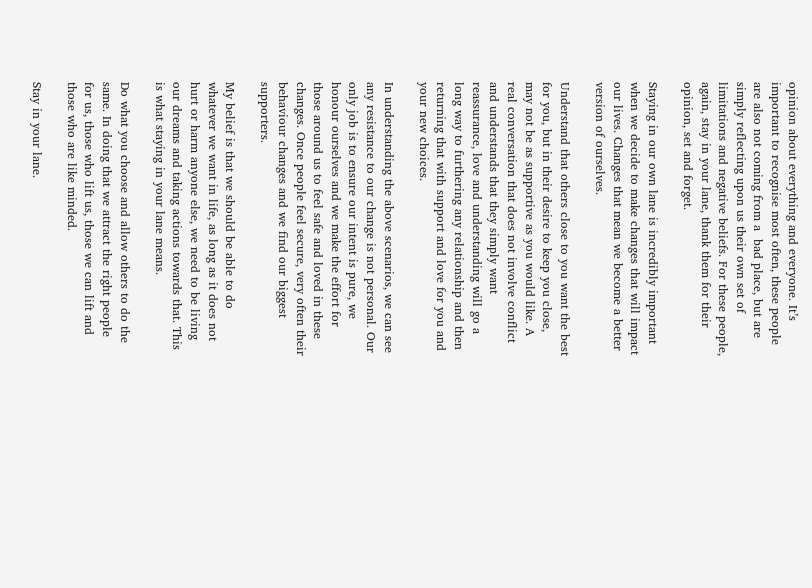opinion about everything and everyone. It’s important to recognise most often, these people are also not coming from a  bad place, but are simply reflecting upon us their own set of limitations and negative beliefs. For these people, again, stay in your lane, thank them for their opinion, set and forget.

Staying in our own lane is incredibly important when we decide to make changes that will impact our lives. Changes that mean we become a better version of ourselves.

Understand that others close to you want the best for you, but in their desire to keep you close, may not be as supportive as you would like. A real conversation that does not involve conflict and understands that they simply want reassurance, love and understanding will go a long way to furthering any relationship and then returning that with support and love for you and your new choices.

In understanding the above scenarios, we can see any resistance to our change is not personal. Our only job is to ensure our intent is pure, we honour ourselves and we make the effort for those around us to feel safe and loved in these changes. Once people feel secure, very often their behaviour changes and we find our biggest supporters.

My belief is that we should be able to do whatever we want in life, as long as it does not hurt or harm anyone else, we need to be living our dreams and taking actions towards that. This is what staying in your lane means.

Do what you choose and allow others to do the same. In doing that we attract the right people for us, those who lift us, those we can lift and those who are like minded.

Stay in your lane.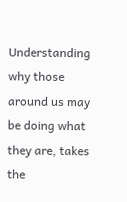Understanding why those around us may be doing what they are, takes the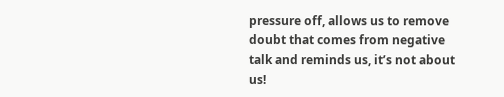pressure off, allows us to remove doubt that comes from negative talk and reminds us, it’s not about us!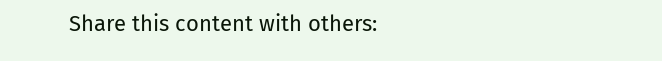Share this content with others: